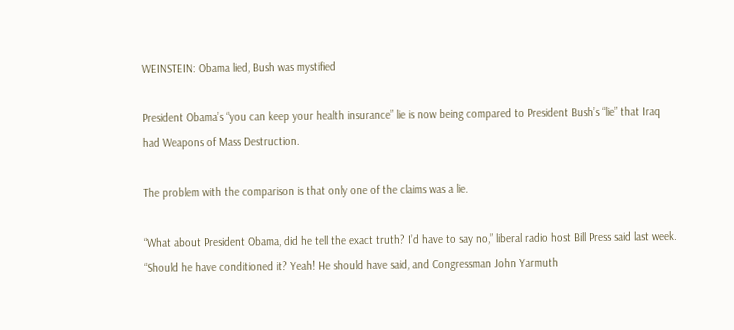WEINSTEIN: Obama lied, Bush was mystified

President Obama’s “you can keep your health insurance” lie is now being compared to President Bush’s “lie” that Iraq had Weapons of Mass Destruction.

The problem with the comparison is that only one of the claims was a lie.

“What about President Obama, did he tell the exact truth? I’d have to say no,” liberal radio host Bill Press said last week. “Should he have conditioned it? Yeah! He should have said, and Congressman John Yarmuth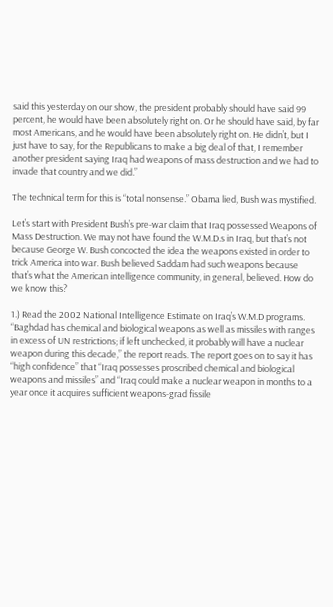said this yesterday on our show, the president probably should have said 99 percent, he would have been absolutely right on. Or he should have said, by far most Americans, and he would have been absolutely right on. He didn’t, but I just have to say, for the Republicans to make a big deal of that, I remember another president saying Iraq had weapons of mass destruction and we had to invade that country and we did.”

The technical term for this is “total nonsense.” Obama lied, Bush was mystified.

Let’s start with President Bush’s pre-war claim that Iraq possessed Weapons of Mass Destruction. We may not have found the W.M.D.s in Iraq, but that’s not because George W. Bush concocted the idea the weapons existed in order to trick America into war. Bush believed Saddam had such weapons because that’s what the American intelligence community, in general, believed. How do we know this?

1.) Read the 2002 National Intelligence Estimate on Iraq’s W.M.D programs. “Baghdad has chemical and biological weapons as well as missiles with ranges in excess of UN restrictions; if left unchecked, it probably will have a nuclear weapon during this decade,” the report reads. The report goes on to say it has “high confidence” that “Iraq possesses proscribed chemical and biological weapons and missiles” and “Iraq could make a nuclear weapon in months to a year once it acquires sufficient weapons-grad fissile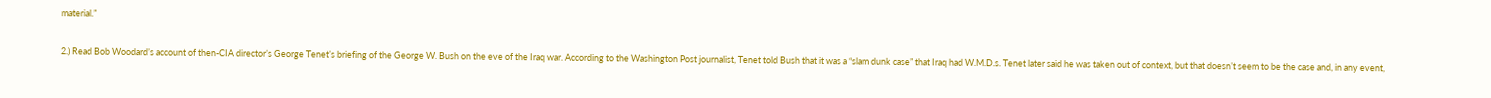material.”

2.) Read Bob Woodard’s account of then-CIA director’s George Tenet’s briefing of the George W. Bush on the eve of the Iraq war. According to the Washington Post journalist, Tenet told Bush that it was a “slam dunk case” that Iraq had W.M.D.s. Tenet later said he was taken out of context, but that doesn’t seem to be the case and, in any event,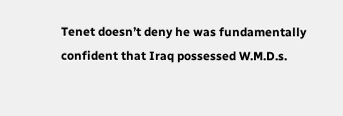Tenet doesn’t deny he was fundamentally confident that Iraq possessed W.M.D.s.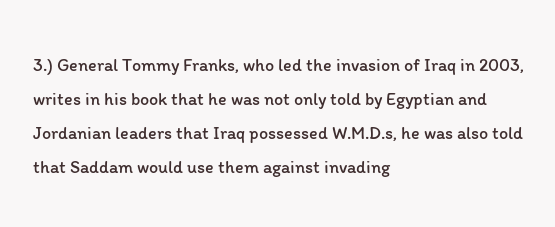3.) General Tommy Franks, who led the invasion of Iraq in 2003, writes in his book that he was not only told by Egyptian and Jordanian leaders that Iraq possessed W.M.D.s, he was also told that Saddam would use them against invading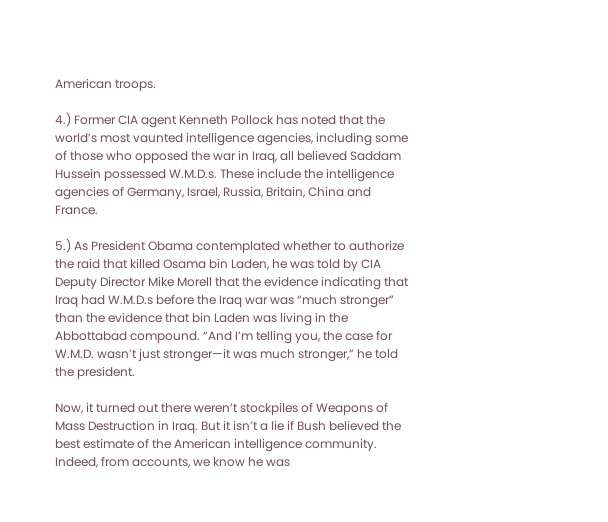American troops.

4.) Former CIA agent Kenneth Pollock has noted that the world’s most vaunted intelligence agencies, including some of those who opposed the war in Iraq, all believed Saddam Hussein possessed W.M.D.s. These include the intelligence agencies of Germany, Israel, Russia, Britain, China and France.

5.) As President Obama contemplated whether to authorize the raid that killed Osama bin Laden, he was told by CIA Deputy Director Mike Morell that the evidence indicating that Iraq had W.M.D.s before the Iraq war was “much stronger” than the evidence that bin Laden was living in the Abbottabad compound. “And I’m telling you, the case for W.M.D. wasn’t just stronger—it was much stronger,” he told the president.

Now, it turned out there weren’t stockpiles of Weapons of Mass Destruction in Iraq. But it isn’t a lie if Bush believed the best estimate of the American intelligence community. Indeed, from accounts, we know he was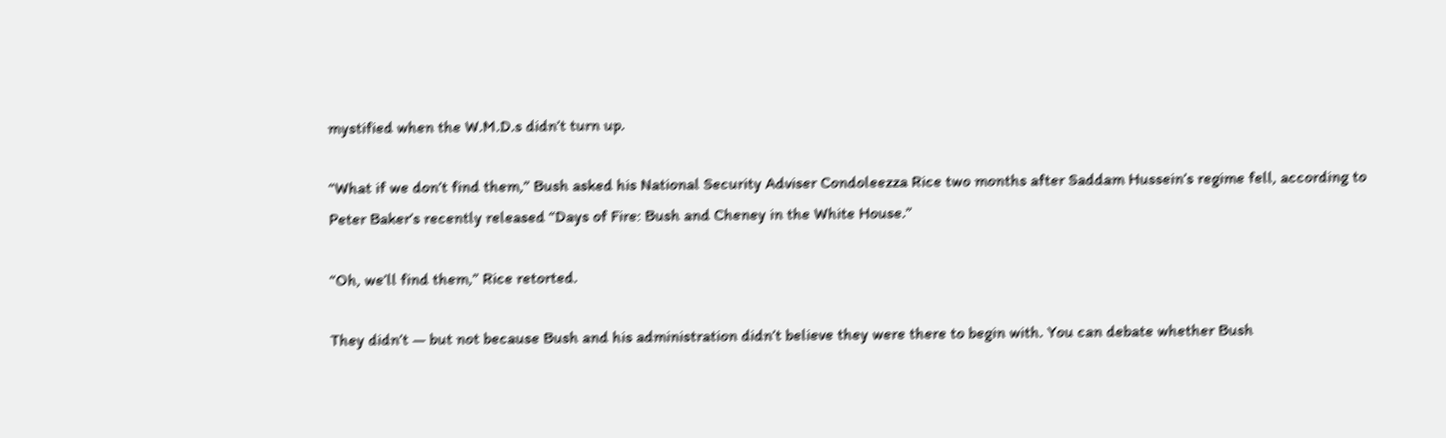mystified when the W.M.D.s didn’t turn up.

“What if we don’t find them,” Bush asked his National Security Adviser Condoleezza Rice two months after Saddam Hussein’s regime fell, according to Peter Baker’s recently released “Days of Fire: Bush and Cheney in the White House.”

“Oh, we’ll find them,” Rice retorted.

They didn’t — but not because Bush and his administration didn’t believe they were there to begin with. You can debate whether Bush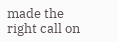made the right call on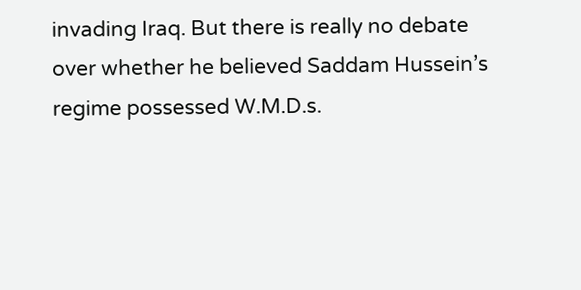invading Iraq. But there is really no debate over whether he believed Saddam Hussein’s regime possessed W.M.D.s.